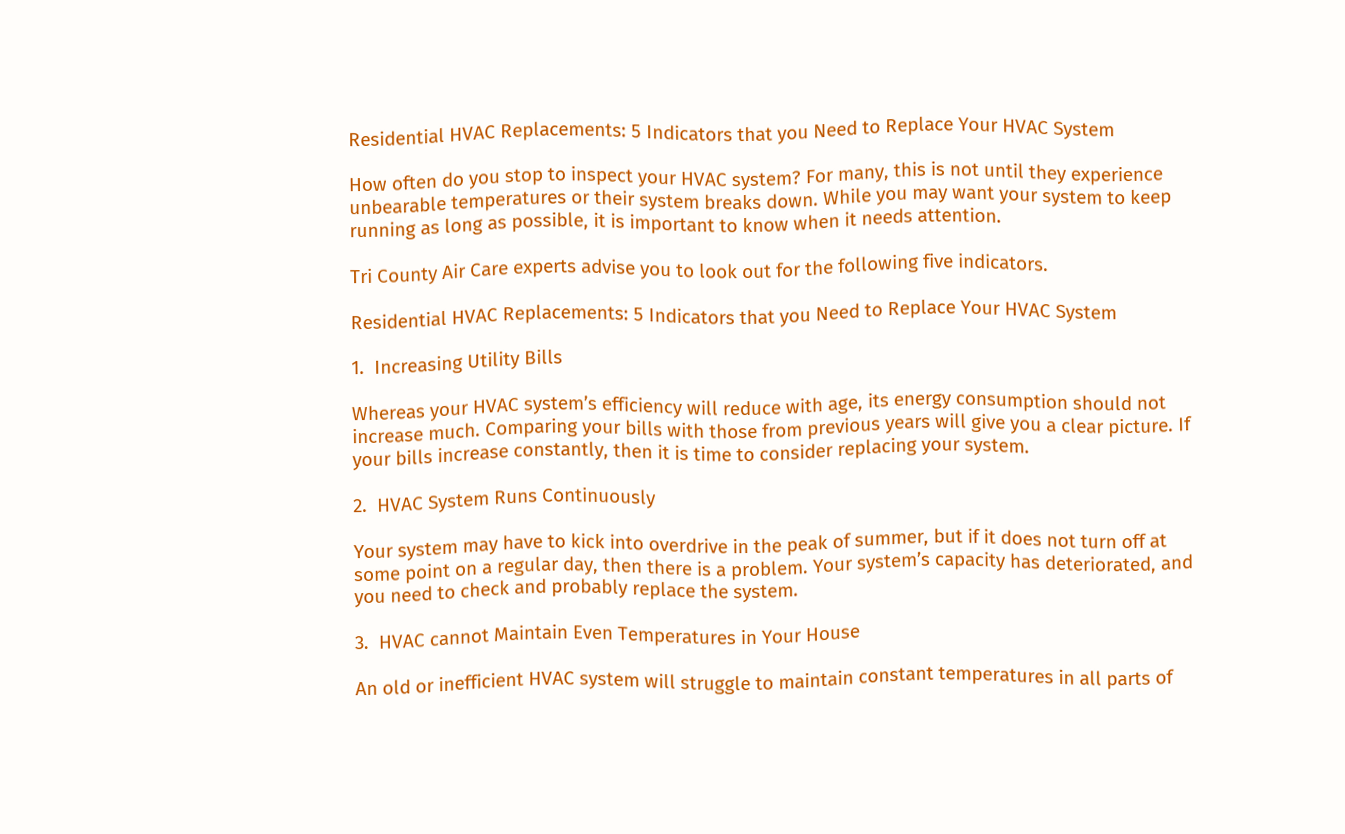Residential HVAC Replacements: 5 Indicators that you Need to Replace Your HVAC System

How often do you stop to inspect your HVAC system? For many, this is not until they experience unbearable temperatures or their system breaks down. While you may want your system to keep running as long as possible, it is important to know when it needs attention.

Tri County Air Care experts advise you to look out for the following five indicators.

Residential HVAC Replacements: 5 Indicators that you Need to Replace Your HVAC System

1.  Increasing Utility Bills

Whereas your HVAC system’s efficiency will reduce with age, its energy consumption should not increase much. Comparing your bills with those from previous years will give you a clear picture. If your bills increase constantly, then it is time to consider replacing your system.

2.  HVAC System Runs Continuously

Your system may have to kick into overdrive in the peak of summer, but if it does not turn off at some point on a regular day, then there is a problem. Your system’s capacity has deteriorated, and you need to check and probably replace the system.

3.  HVAC cannot Maintain Even Temperatures in Your House

An old or inefficient HVAC system will struggle to maintain constant temperatures in all parts of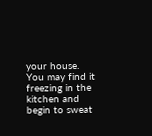your house. You may find it freezing in the kitchen and begin to sweat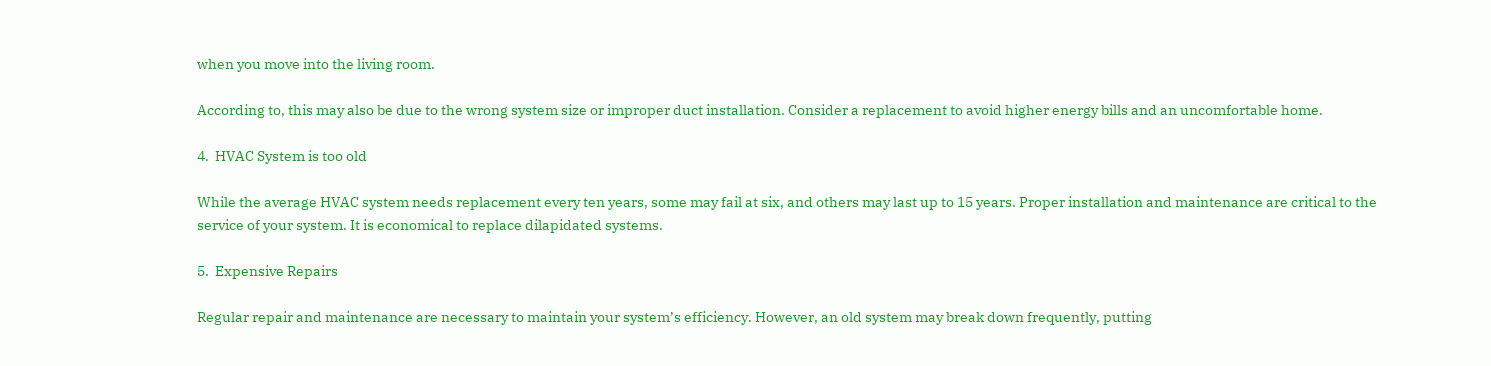when you move into the living room.

According to, this may also be due to the wrong system size or improper duct installation. Consider a replacement to avoid higher energy bills and an uncomfortable home.

4.  HVAC System is too old

While the average HVAC system needs replacement every ten years, some may fail at six, and others may last up to 15 years. Proper installation and maintenance are critical to the service of your system. It is economical to replace dilapidated systems.

5.  Expensive Repairs

Regular repair and maintenance are necessary to maintain your system’s efficiency. However, an old system may break down frequently, putting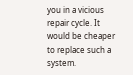you in a vicious repair cycle. It would be cheaper to replace such a system.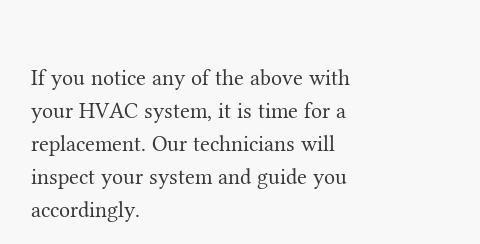If you notice any of the above with your HVAC system, it is time for a replacement. Our technicians will inspect your system and guide you accordingly.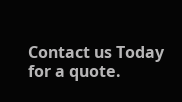Contact us Today for a quote.